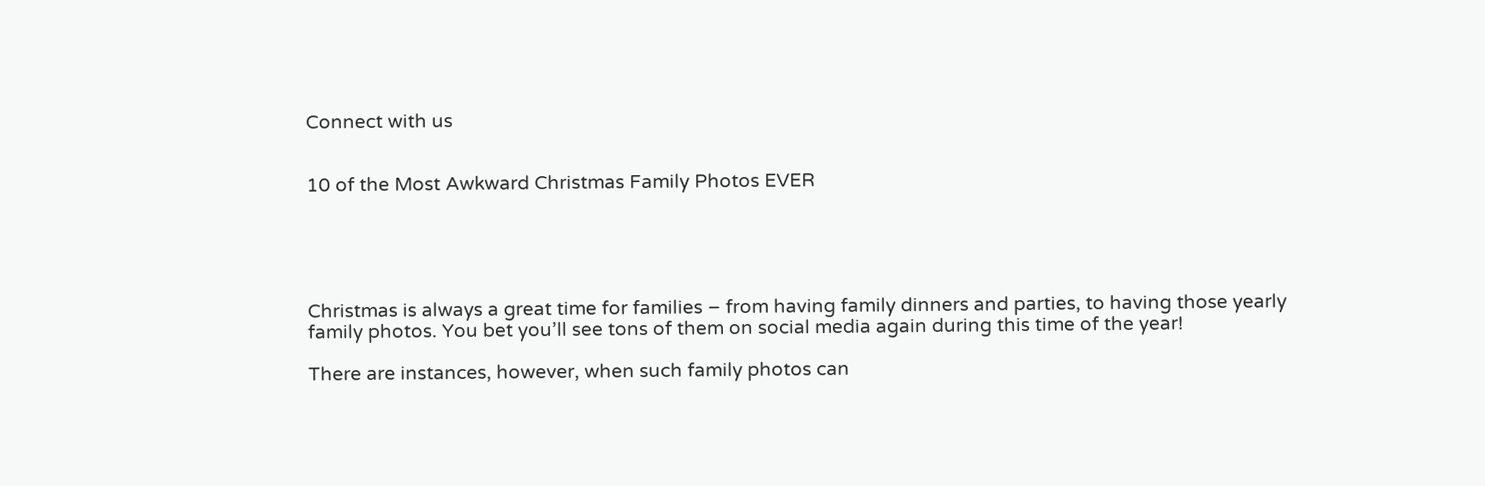Connect with us


10 of the Most Awkward Christmas Family Photos EVER





Christmas is always a great time for families – from having family dinners and parties, to having those yearly family photos. You bet you’ll see tons of them on social media again during this time of the year!

There are instances, however, when such family photos can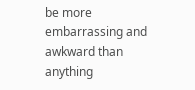be more embarrassing and awkward than anything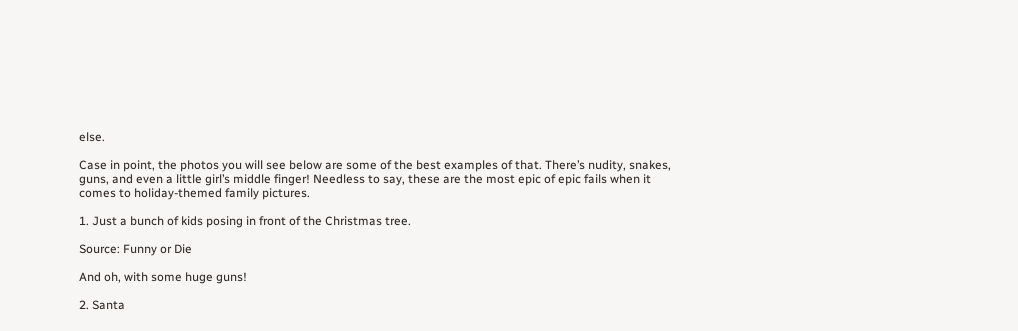else.

Case in point, the photos you will see below are some of the best examples of that. There’s nudity, snakes, guns, and even a little girl’s middle finger! Needless to say, these are the most epic of epic fails when it comes to holiday-themed family pictures.

1. Just a bunch of kids posing in front of the Christmas tree.

Source: Funny or Die

And oh, with some huge guns!

2. Santa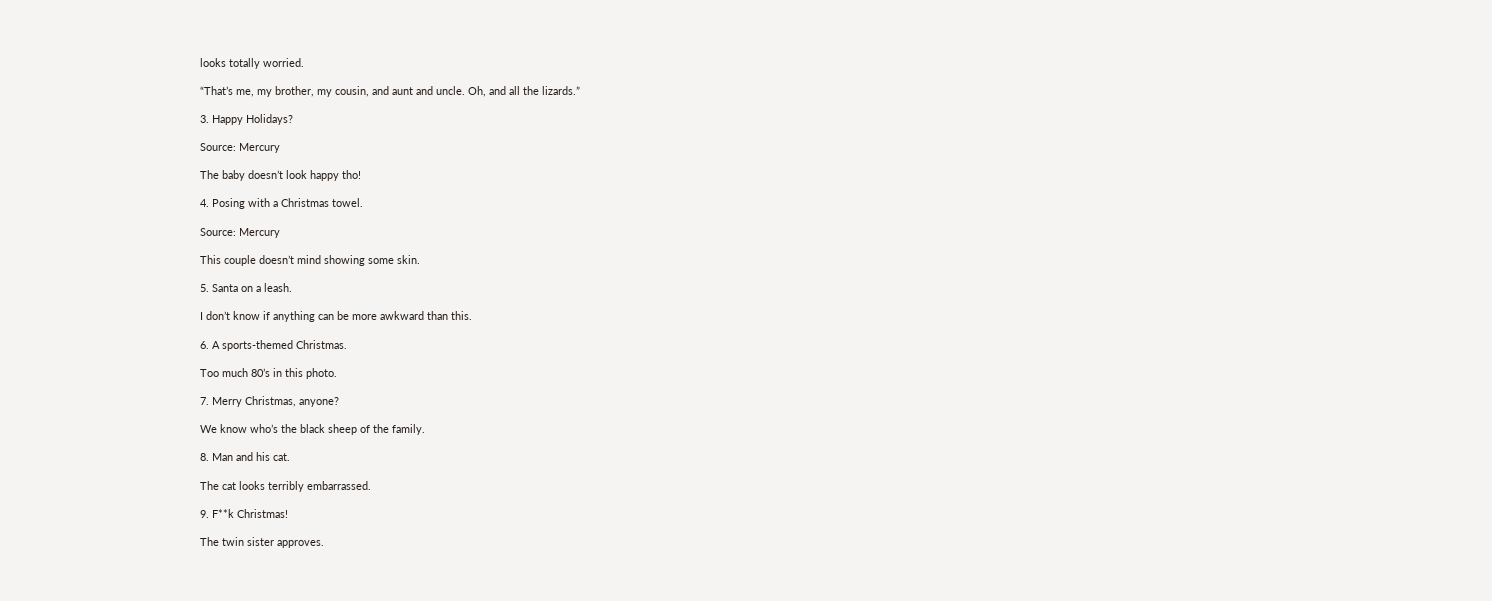looks totally worried.

“That’s me, my brother, my cousin, and aunt and uncle. Oh, and all the lizards.”

3. Happy Holidays?

Source: Mercury

The baby doesn’t look happy tho!

4. Posing with a Christmas towel.

Source: Mercury

This couple doesn’t mind showing some skin.

5. Santa on a leash.

I don’t know if anything can be more awkward than this.

6. A sports-themed Christmas.

Too much 80’s in this photo.

7. Merry Christmas, anyone?

We know who’s the black sheep of the family.

8. Man and his cat.

The cat looks terribly embarrassed.

9. F**k Christmas!

The twin sister approves.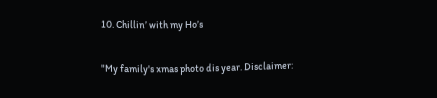10. Chillin’ with my Ho’s

"My family's xmas photo dis year. Disclaimer: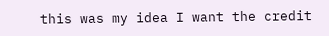this was my idea I want the credit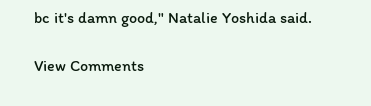bc it's damn good," Natalie Yoshida said.

View Comments